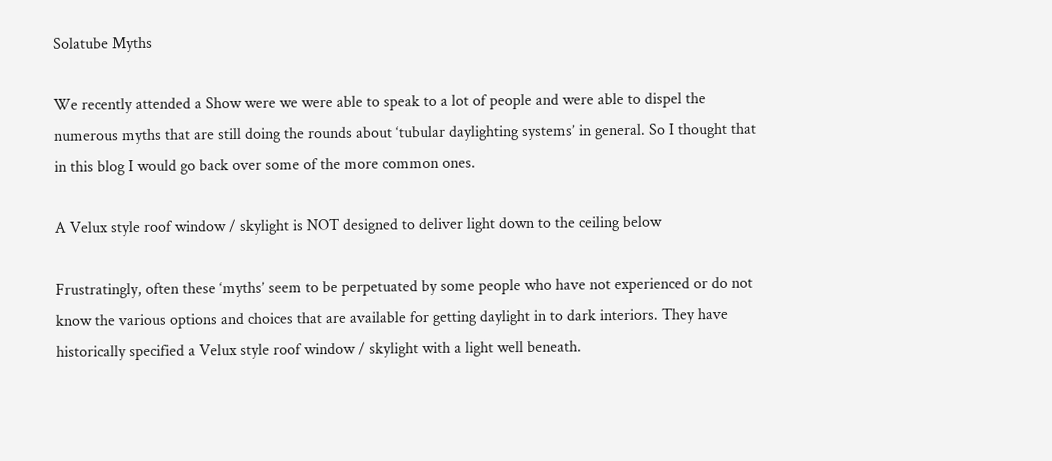Solatube Myths

We recently attended a Show were we were able to speak to a lot of people and were able to dispel the numerous myths that are still doing the rounds about ‘tubular daylighting systems’ in general. So I thought that in this blog I would go back over some of the more common ones.

A Velux style roof window / skylight is NOT designed to deliver light down to the ceiling below

Frustratingly, often these ‘myths’ seem to be perpetuated by some people who have not experienced or do not know the various options and choices that are available for getting daylight in to dark interiors. They have historically specified a Velux style roof window / skylight with a light well beneath.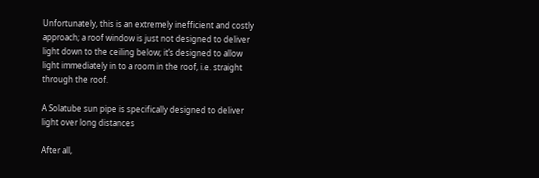Unfortunately, this is an extremely inefficient and costly approach; a roof window is just not designed to deliver light down to the ceiling below; it’s designed to allow light immediately in to a room in the roof, i.e. straight through the roof.

A Solatube sun pipe is specifically designed to deliver light over long distances

After all,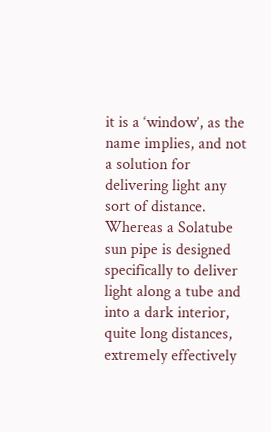it is a ‘window’, as the name implies, and not a solution for delivering light any sort of distance. Whereas a Solatube sun pipe is designed specifically to deliver light along a tube and into a dark interior, quite long distances, extremely effectively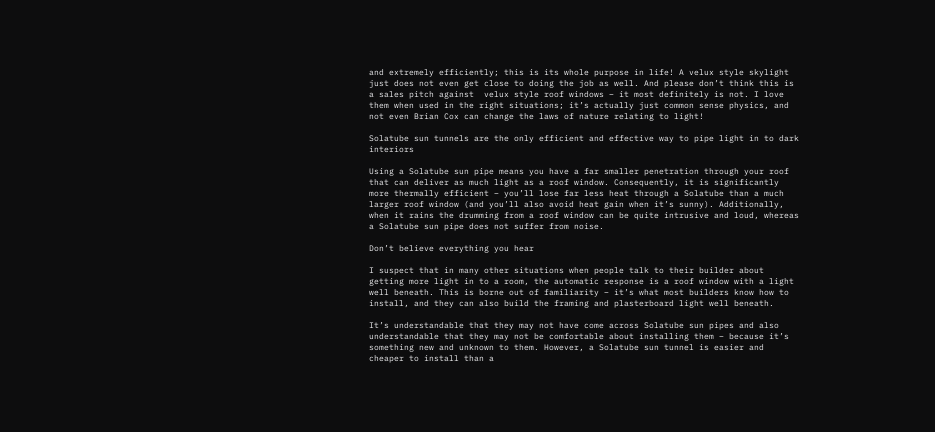and extremely efficiently; this is its whole purpose in life! A velux style skylight just does not even get close to doing the job as well. And please don’t think this is a sales pitch against  velux style roof windows – it most definitely is not. I love them when used in the right situations; it’s actually just common sense physics, and not even Brian Cox can change the laws of nature relating to light!

Solatube sun tunnels are the only efficient and effective way to pipe light in to dark interiors

Using a Solatube sun pipe means you have a far smaller penetration through your roof that can deliver as much light as a roof window. Consequently, it is significantly more thermally efficient – you’ll lose far less heat through a Solatube than a much larger roof window (and you’ll also avoid heat gain when it’s sunny). Additionally, when it rains the drumming from a roof window can be quite intrusive and loud, whereas a Solatube sun pipe does not suffer from noise.

Don’t believe everything you hear

I suspect that in many other situations when people talk to their builder about getting more light in to a room, the automatic response is a roof window with a light well beneath. This is borne out of familiarity – it’s what most builders know how to install, and they can also build the framing and plasterboard light well beneath.

It’s understandable that they may not have come across Solatube sun pipes and also understandable that they may not be comfortable about installing them – because it’s something new and unknown to them. However, a Solatube sun tunnel is easier and cheaper to install than a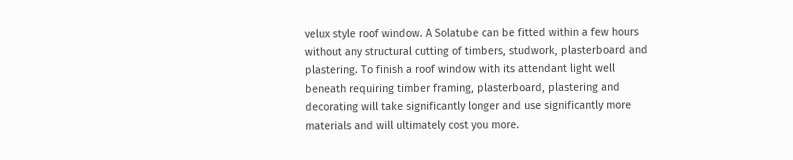velux style roof window. A Solatube can be fitted within a few hours without any structural cutting of timbers, studwork, plasterboard and plastering. To finish a roof window with its attendant light well beneath requiring timber framing, plasterboard, plastering and decorating will take significantly longer and use significantly more materials and will ultimately cost you more.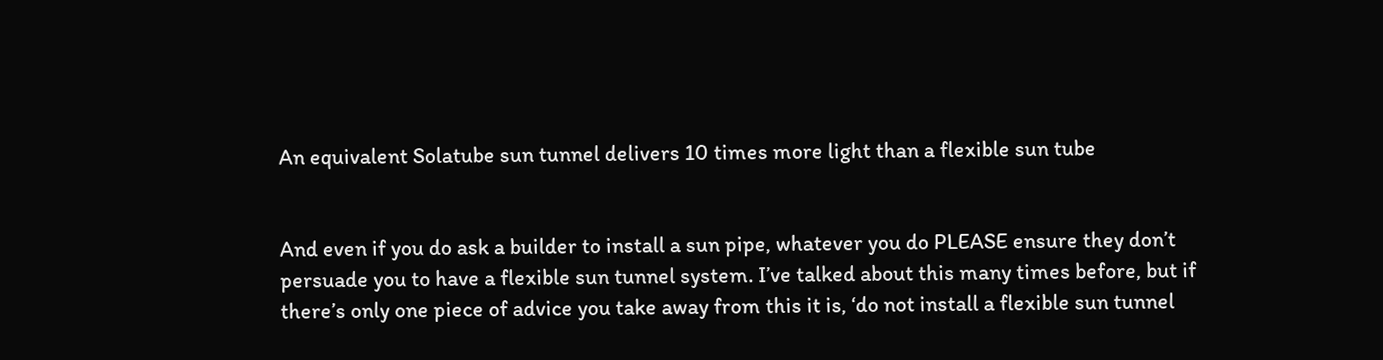An equivalent Solatube sun tunnel delivers 10 times more light than a flexible sun tube


And even if you do ask a builder to install a sun pipe, whatever you do PLEASE ensure they don’t persuade you to have a flexible sun tunnel system. I’ve talked about this many times before, but if there’s only one piece of advice you take away from this it is, ‘do not install a flexible sun tunnel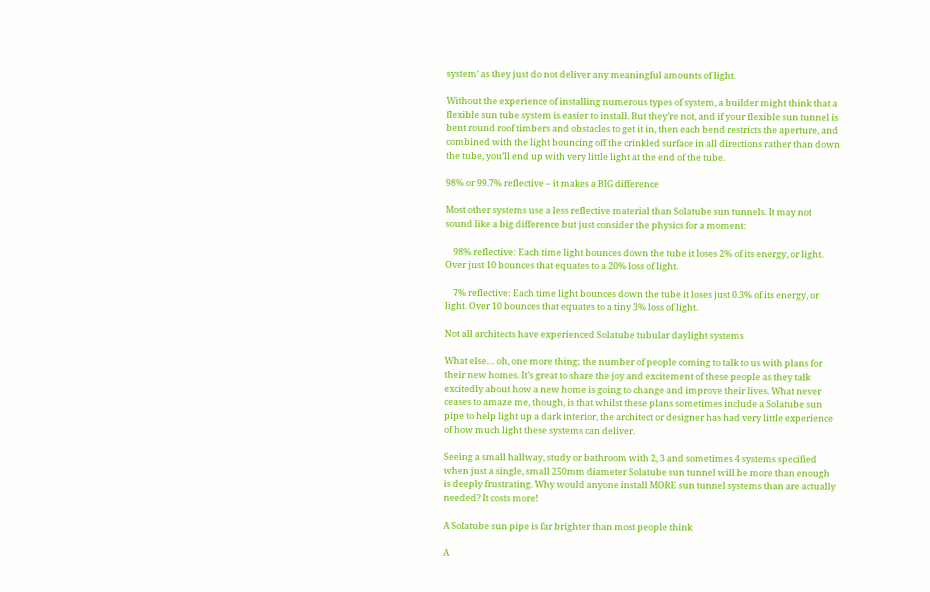system’ as they just do not deliver any meaningful amounts of light.

Without the experience of installing numerous types of system, a builder might think that a flexible sun tube system is easier to install. But they’re not, and if your flexible sun tunnel is bent round roof timbers and obstacles to get it in, then each bend restricts the aperture, and combined with the light bouncing off the crinkled surface in all directions rather than down the tube, you’ll end up with very little light at the end of the tube.

98% or 99.7% reflective – it makes a BIG difference

Most other systems use a less reflective material than Solatube sun tunnels. It may not sound like a big difference but just consider the physics for a moment:

    98% reflective: Each time light bounces down the tube it loses 2% of its energy, or light. Over just 10 bounces that equates to a 20% loss of light.

    7% reflective: Each time light bounces down the tube it loses just 0.3% of its energy, or light. Over 10 bounces that equates to a tiny 3% loss of light.

Not all architects have experienced Solatube tubular daylight systems

What else… oh, one more thing; the number of people coming to talk to us with plans for their new homes. It’s great to share the joy and excitement of these people as they talk excitedly about how a new home is going to change and improve their lives. What never ceases to amaze me, though, is that whilst these plans sometimes include a Solatube sun pipe to help light up a dark interior, the architect or designer has had very little experience of how much light these systems can deliver.

Seeing a small hallway, study or bathroom with 2, 3 and sometimes 4 systems specified when just a single, small 250mm diameter Solatube sun tunnel will be more than enough is deeply frustrating. Why would anyone install MORE sun tunnel systems than are actually needed? It costs more!

A Solatube sun pipe is far brighter than most people think

A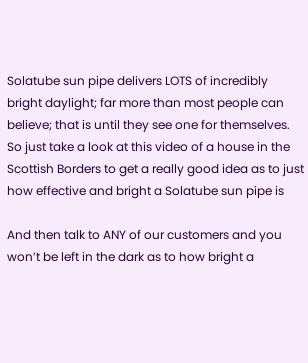Solatube sun pipe delivers LOTS of incredibly bright daylight; far more than most people can believe; that is until they see one for themselves. So just take a look at this video of a house in the Scottish Borders to get a really good idea as to just how effective and bright a Solatube sun pipe is

And then talk to ANY of our customers and you won’t be left in the dark as to how bright a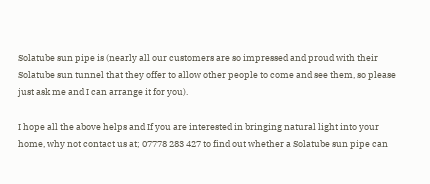Solatube sun pipe is (nearly all our customers are so impressed and proud with their Solatube sun tunnel that they offer to allow other people to come and see them, so please just ask me and I can arrange it for you).

I hope all the above helps and If you are interested in bringing natural light into your home, why not contact us at; 07778 283 427 to find out whether a Solatube sun pipe can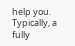help you. Typically, a fully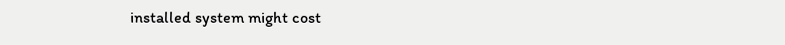installed system might cost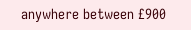anywhere between £900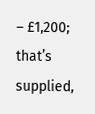– £1,200; that’s supplied,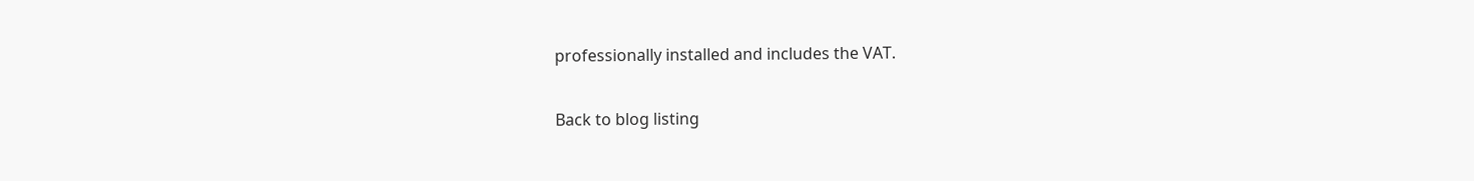professionally installed and includes the VAT.

Back to blog listing